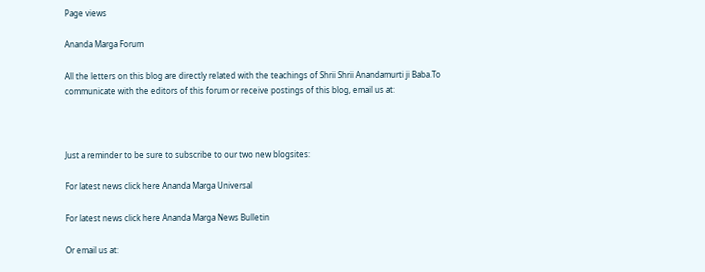Page views

Ananda Marga Forum

All the letters on this blog are directly related with the teachings of Shrii Shrii Anandamurti ji Baba.To communicate with the editors of this forum or receive postings of this blog, email us at:



Just a reminder to be sure to subscribe to our two new blogsites:

For latest news click here Ananda Marga Universal

For latest news click here Ananda Marga News Bulletin

Or email us at: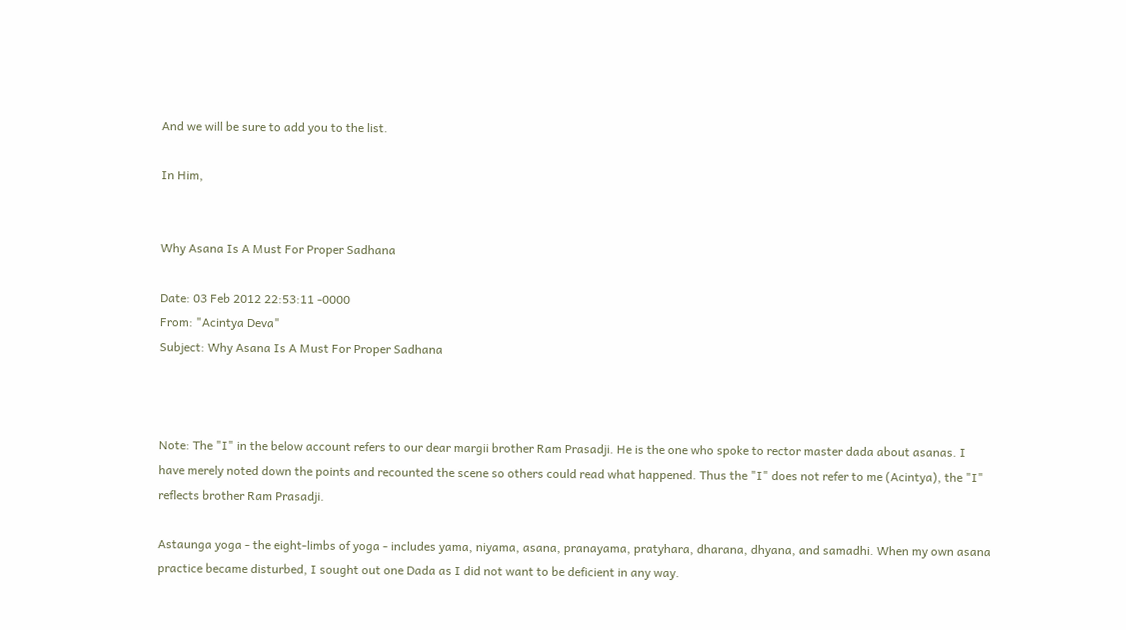And we will be sure to add you to the list.

In Him,


Why Asana Is A Must For Proper Sadhana

Date: 03 Feb 2012 22:53:11 -0000
From: "Acintya Deva"
Subject: Why Asana Is A Must For Proper Sadhana



Note: The "I" in the below account refers to our dear margii brother Ram Prasadji. He is the one who spoke to rector master dada about asanas. I have merely noted down the points and recounted the scene so others could read what happened. Thus the "I" does not refer to me (Acintya), the "I" reflects brother Ram Prasadji.

Astaunga yoga - the eight-limbs of yoga - includes yama, niyama, asana, pranayama, pratyhara, dharana, dhyana, and samadhi. When my own asana practice became disturbed, I sought out one Dada as I did not want to be deficient in any way.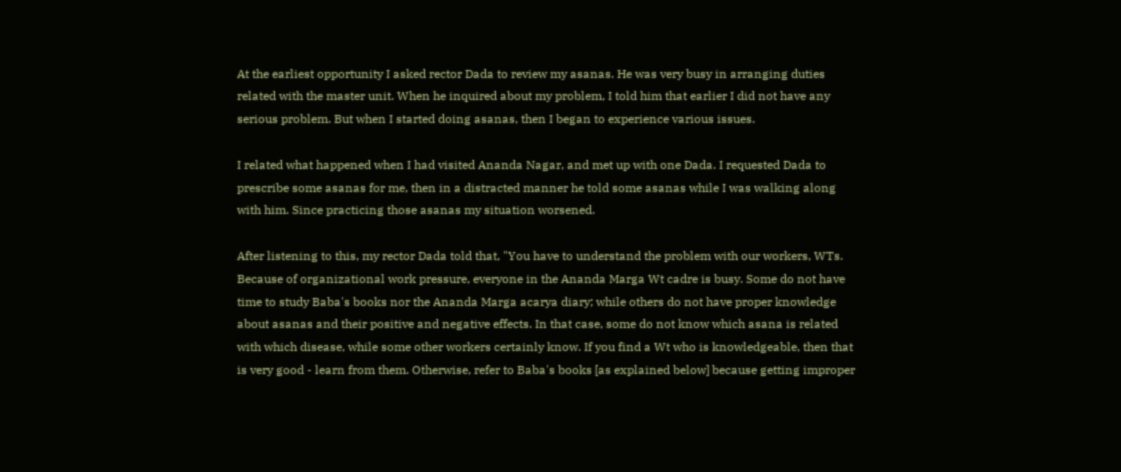At the earliest opportunity I asked rector Dada to review my asanas. He was very busy in arranging duties related with the master unit. When he inquired about my problem, I told him that earlier I did not have any serious problem. But when I started doing asanas, then I began to experience various issues.

I related what happened when I had visited Ananda Nagar, and met up with one Dada. I requested Dada to prescribe some asanas for me, then in a distracted manner he told some asanas while I was walking along with him. Since practicing those asanas my situation worsened.

After listening to this, my rector Dada told that, "You have to understand the problem with our workers, WTs. Because of organizational work pressure, everyone in the Ananda Marga Wt cadre is busy. Some do not have time to study Baba's books nor the Ananda Marga acarya diary; while others do not have proper knowledge about asanas and their positive and negative effects. In that case, some do not know which asana is related with which disease, while some other workers certainly know. If you find a Wt who is knowledgeable, then that is very good - learn from them. Otherwise, refer to Baba's books [as explained below] because getting improper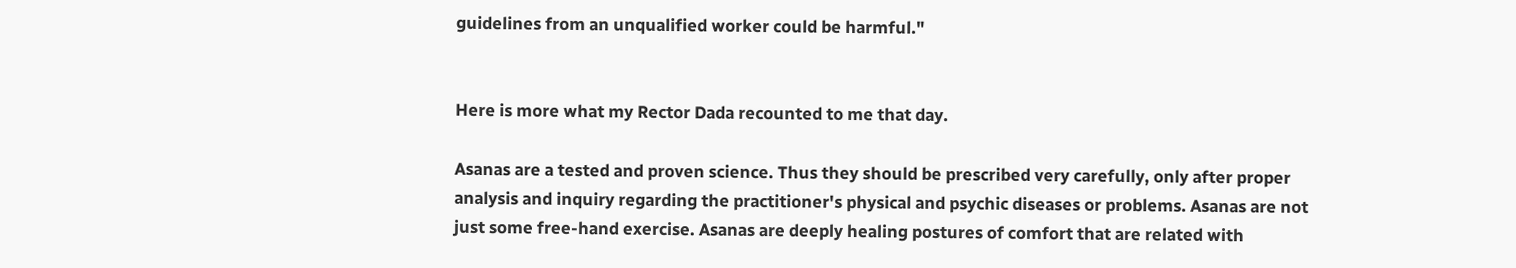guidelines from an unqualified worker could be harmful."


Here is more what my Rector Dada recounted to me that day.

Asanas are a tested and proven science. Thus they should be prescribed very carefully, only after proper analysis and inquiry regarding the practitioner's physical and psychic diseases or problems. Asanas are not just some free-hand exercise. Asanas are deeply healing postures of comfort that are related with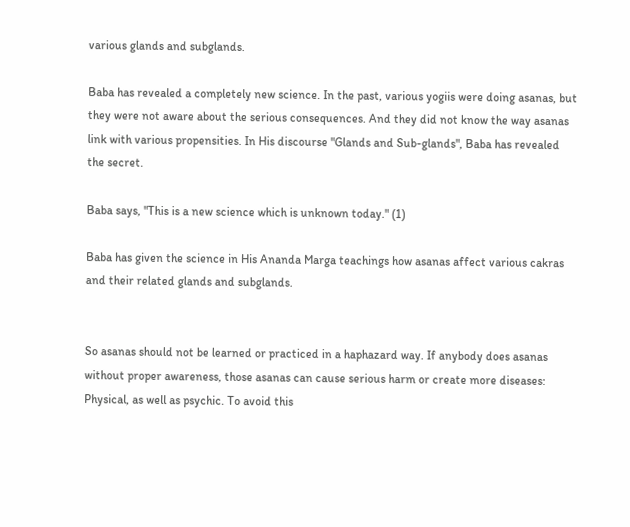various glands and subglands.

Baba has revealed a completely new science. In the past, various yogiis were doing asanas, but they were not aware about the serious consequences. And they did not know the way asanas link with various propensities. In His discourse "Glands and Sub-glands", Baba has revealed the secret.

Baba says, "This is a new science which is unknown today." (1)

Baba has given the science in His Ananda Marga teachings how asanas affect various cakras and their related glands and subglands.


So asanas should not be learned or practiced in a haphazard way. If anybody does asanas without proper awareness, those asanas can cause serious harm or create more diseases: Physical, as well as psychic. To avoid this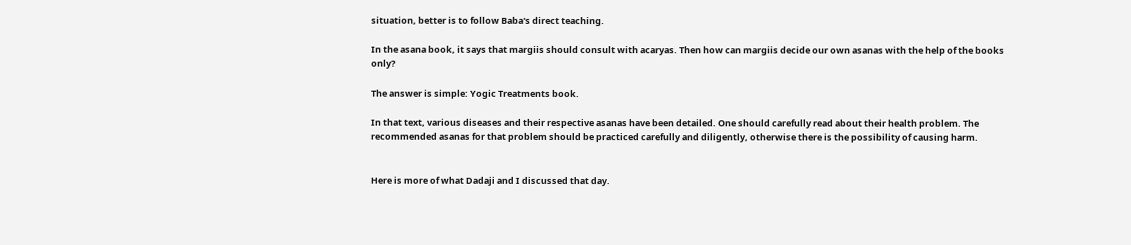situation, better is to follow Baba's direct teaching.

In the asana book, it says that margiis should consult with acaryas. Then how can margiis decide our own asanas with the help of the books only?

The answer is simple: Yogic Treatments book.

In that text, various diseases and their respective asanas have been detailed. One should carefully read about their health problem. The recommended asanas for that problem should be practiced carefully and diligently, otherwise there is the possibility of causing harm.


Here is more of what Dadaji and I discussed that day.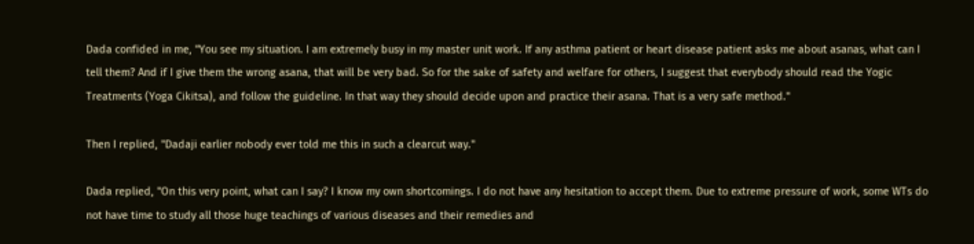Dada confided in me, "You see my situation. I am extremely busy in my master unit work. If any asthma patient or heart disease patient asks me about asanas, what can I tell them? And if I give them the wrong asana, that will be very bad. So for the sake of safety and welfare for others, I suggest that everybody should read the Yogic Treatments (Yoga Cikitsa), and follow the guideline. In that way they should decide upon and practice their asana. That is a very safe method."

Then I replied, "Dadaji earlier nobody ever told me this in such a clearcut way."

Dada replied, "On this very point, what can I say? I know my own shortcomings. I do not have any hesitation to accept them. Due to extreme pressure of work, some WTs do not have time to study all those huge teachings of various diseases and their remedies and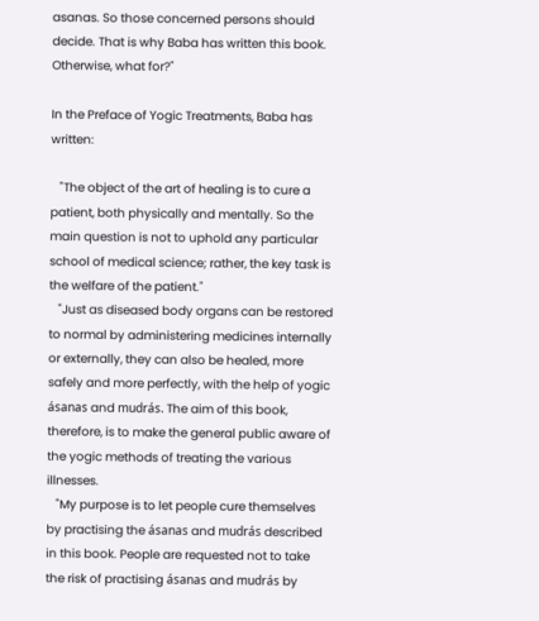asanas. So those concerned persons should decide. That is why Baba has written this book. Otherwise, what for?"

In the Preface of Yogic Treatments, Baba has written:

   "The object of the art of healing is to cure a patient, both physically and mentally. So the main question is not to uphold any particular school of medical science; rather, the key task is the welfare of the patient."
   "Just as diseased body organs can be restored to normal by administering medicines internally or externally, they can also be healed, more safely and more perfectly, with the help of yogic ásanas and mudrás. The aim of this book, therefore, is to make the general public aware of the yogic methods of treating the various illnesses.
   "My purpose is to let people cure themselves by practising the ásanas and mudrás described in this book. People are requested not to take the risk of practising ásanas and mudrás by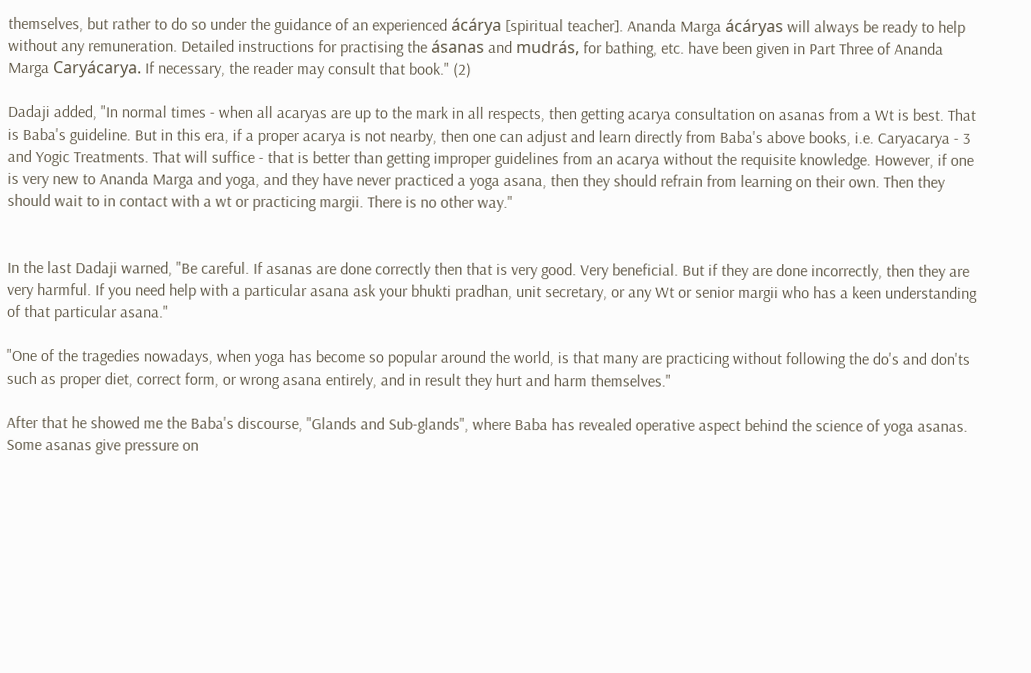themselves, but rather to do so under the guidance of an experienced ácárya [spiritual teacher]. Ananda Marga ácáryas will always be ready to help without any remuneration. Detailed instructions for practising the ásanas and mudrás, for bathing, etc. have been given in Part Three of Ananda Marga Caryácarya. If necessary, the reader may consult that book." (2)

Dadaji added, "In normal times - when all acaryas are up to the mark in all respects, then getting acarya consultation on asanas from a Wt is best. That is Baba's guideline. But in this era, if a proper acarya is not nearby, then one can adjust and learn directly from Baba's above books, i.e. Caryacarya - 3 and Yogic Treatments. That will suffice - that is better than getting improper guidelines from an acarya without the requisite knowledge. However, if one is very new to Ananda Marga and yoga, and they have never practiced a yoga asana, then they should refrain from learning on their own. Then they should wait to in contact with a wt or practicing margii. There is no other way."


In the last Dadaji warned, "Be careful. If asanas are done correctly then that is very good. Very beneficial. But if they are done incorrectly, then they are very harmful. If you need help with a particular asana ask your bhukti pradhan, unit secretary, or any Wt or senior margii who has a keen understanding of that particular asana."

"One of the tragedies nowadays, when yoga has become so popular around the world, is that many are practicing without following the do's and don'ts such as proper diet, correct form, or wrong asana entirely, and in result they hurt and harm themselves."

After that he showed me the Baba's discourse, "Glands and Sub-glands", where Baba has revealed operative aspect behind the science of yoga asanas. Some asanas give pressure on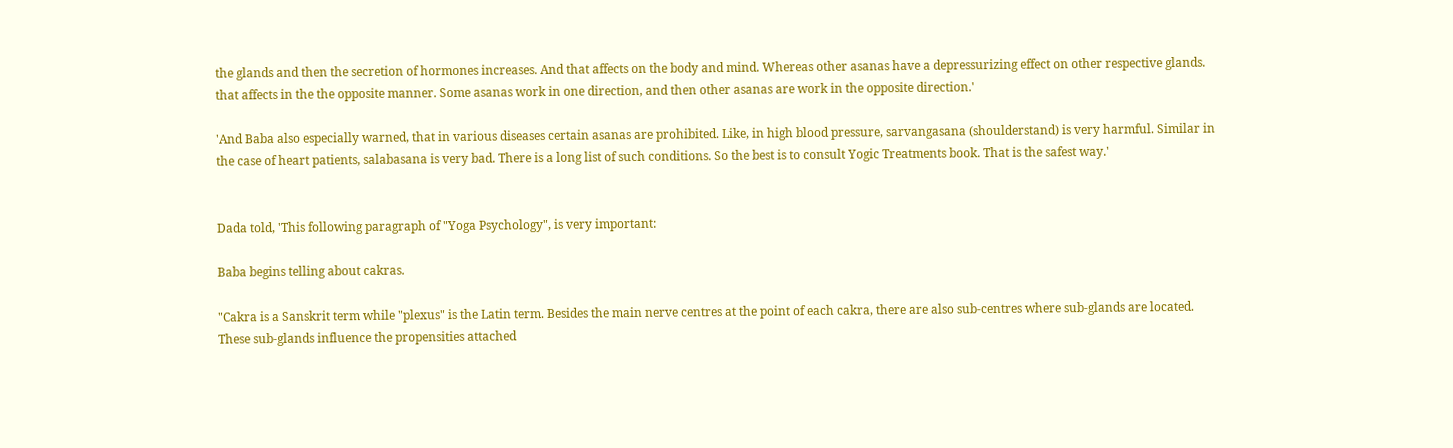the glands and then the secretion of hormones increases. And that affects on the body and mind. Whereas other asanas have a depressurizing effect on other respective glands. that affects in the the opposite manner. Some asanas work in one direction, and then other asanas are work in the opposite direction.'

'And Baba also especially warned, that in various diseases certain asanas are prohibited. Like, in high blood pressure, sarvangasana (shoulderstand) is very harmful. Similar in the case of heart patients, salabasana is very bad. There is a long list of such conditions. So the best is to consult Yogic Treatments book. That is the safest way.'


Dada told, 'This following paragraph of "Yoga Psychology", is very important:

Baba begins telling about cakras.

"Cakra is a Sanskrit term while "plexus" is the Latin term. Besides the main nerve centres at the point of each cakra, there are also sub-centres where sub-glands are located. These sub-glands influence the propensities attached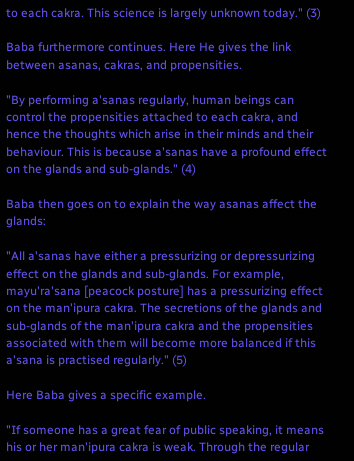to each cakra. This science is largely unknown today." (3)

Baba furthermore continues. Here He gives the link between asanas, cakras, and propensities.

"By performing a'sanas regularly, human beings can control the propensities attached to each cakra, and hence the thoughts which arise in their minds and their behaviour. This is because a'sanas have a profound effect on the glands and sub-glands." (4)

Baba then goes on to explain the way asanas affect the glands:

"All a'sanas have either a pressurizing or depressurizing effect on the glands and sub-glands. For example, mayu'ra'sana [peacock posture] has a pressurizing effect on the man'ipura cakra. The secretions of the glands and sub-glands of the man'ipura cakra and the propensities associated with them will become more balanced if this a'sana is practised regularly." (5)

Here Baba gives a specific example.

"If someone has a great fear of public speaking, it means his or her man'ipura cakra is weak. Through the regular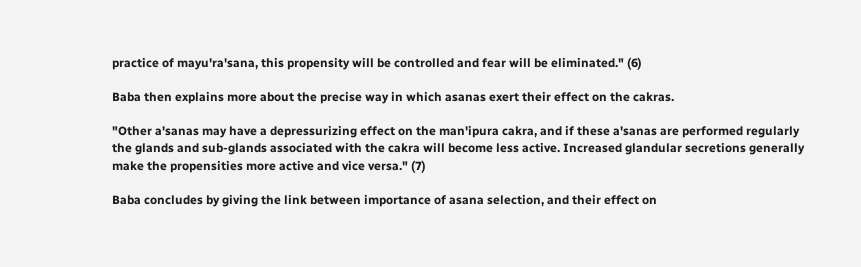practice of mayu'ra'sana, this propensity will be controlled and fear will be eliminated." (6)

Baba then explains more about the precise way in which asanas exert their effect on the cakras.

"Other a'sanas may have a depressurizing effect on the man'ipura cakra, and if these a'sanas are performed regularly the glands and sub-glands associated with the cakra will become less active. Increased glandular secretions generally make the propensities more active and vice versa." (7)

Baba concludes by giving the link between importance of asana selection, and their effect on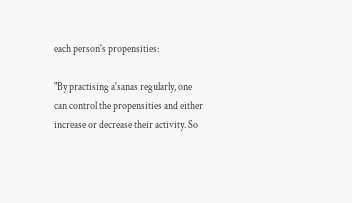each person's propensities:

"By practising a'sanas regularly, one can control the propensities and either increase or decrease their activity. So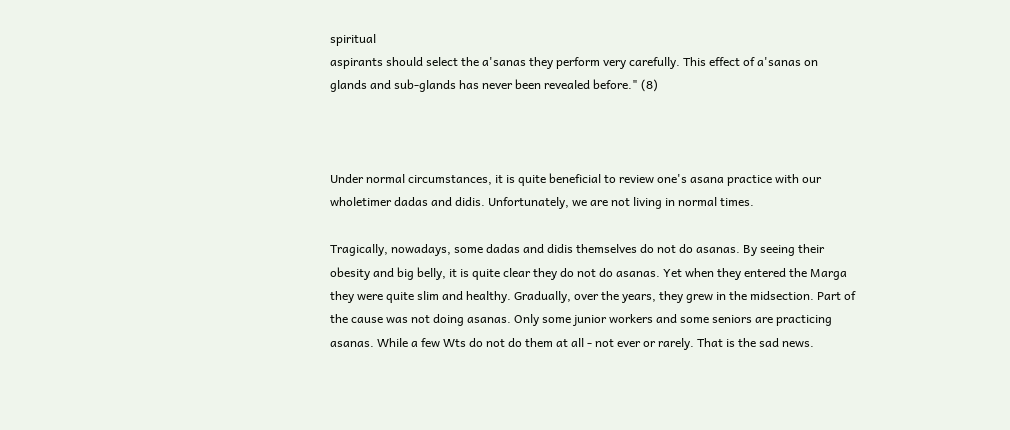spiritual
aspirants should select the a'sanas they perform very carefully. This effect of a'sanas on glands and sub-glands has never been revealed before." (8)



Under normal circumstances, it is quite beneficial to review one's asana practice with our wholetimer dadas and didis. Unfortunately, we are not living in normal times.

Tragically, nowadays, some dadas and didis themselves do not do asanas. By seeing their obesity and big belly, it is quite clear they do not do asanas. Yet when they entered the Marga they were quite slim and healthy. Gradually, over the years, they grew in the midsection. Part of the cause was not doing asanas. Only some junior workers and some seniors are practicing asanas. While a few Wts do not do them at all - not ever or rarely. That is the sad news.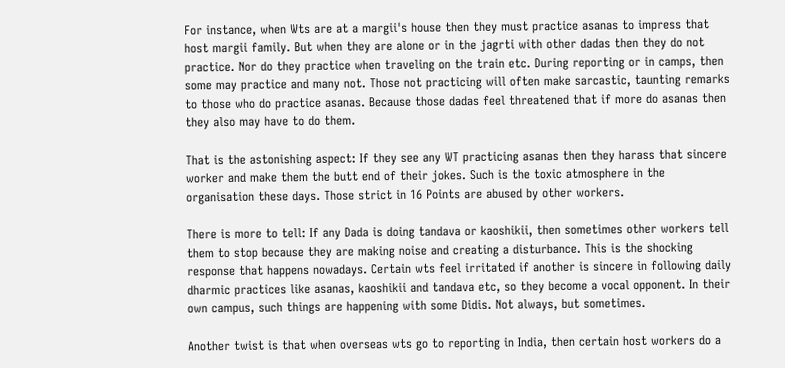For instance, when Wts are at a margii's house then they must practice asanas to impress that host margii family. But when they are alone or in the jagrti with other dadas then they do not practice. Nor do they practice when traveling on the train etc. During reporting or in camps, then some may practice and many not. Those not practicing will often make sarcastic, taunting remarks to those who do practice asanas. Because those dadas feel threatened that if more do asanas then they also may have to do them.

That is the astonishing aspect: If they see any WT practicing asanas then they harass that sincere worker and make them the butt end of their jokes. Such is the toxic atmosphere in the organisation these days. Those strict in 16 Points are abused by other workers.

There is more to tell: If any Dada is doing tandava or kaoshikii, then sometimes other workers tell them to stop because they are making noise and creating a disturbance. This is the shocking response that happens nowadays. Certain wts feel irritated if another is sincere in following daily dharmic practices like asanas, kaoshikii and tandava etc, so they become a vocal opponent. In their own campus, such things are happening with some Didis. Not always, but sometimes.

Another twist is that when overseas wts go to reporting in India, then certain host workers do a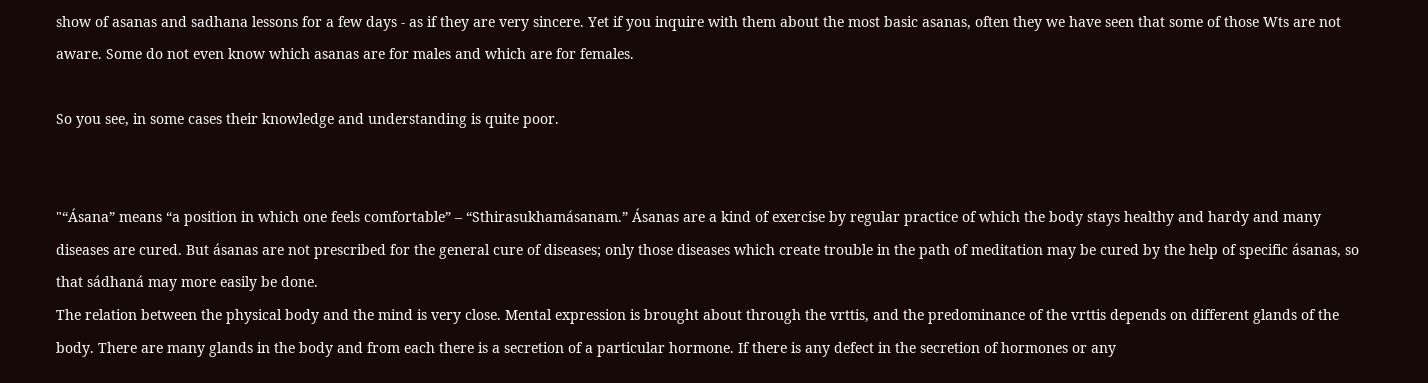show of asanas and sadhana lessons for a few days - as if they are very sincere. Yet if you inquire with them about the most basic asanas, often they we have seen that some of those Wts are not aware. Some do not even know which asanas are for males and which are for females.

So you see, in some cases their knowledge and understanding is quite poor.


"“Ásana” means “a position in which one feels comfortable” – “Sthirasukhamásanam.” Ásanas are a kind of exercise by regular practice of which the body stays healthy and hardy and many diseases are cured. But ásanas are not prescribed for the general cure of diseases; only those diseases which create trouble in the path of meditation may be cured by the help of specific ásanas, so that sádhaná may more easily be done.
The relation between the physical body and the mind is very close. Mental expression is brought about through the vrttis, and the predominance of the vrttis depends on different glands of the body. There are many glands in the body and from each there is a secretion of a particular hormone. If there is any defect in the secretion of hormones or any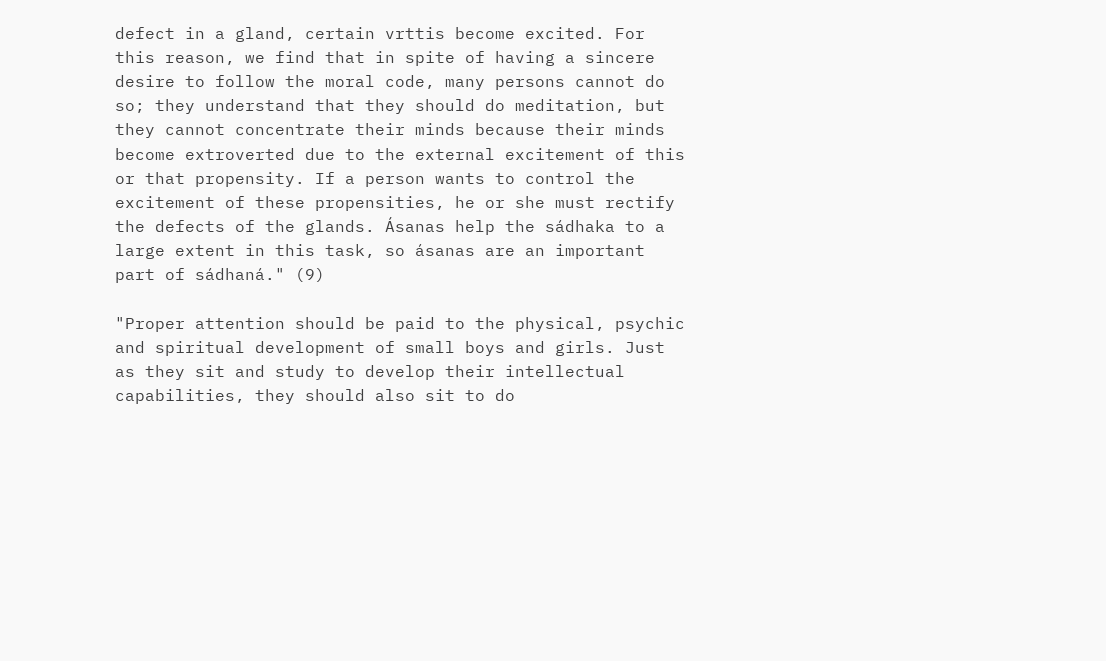defect in a gland, certain vrttis become excited. For this reason, we find that in spite of having a sincere desire to follow the moral code, many persons cannot do so; they understand that they should do meditation, but they cannot concentrate their minds because their minds become extroverted due to the external excitement of this or that propensity. If a person wants to control the excitement of these propensities, he or she must rectify the defects of the glands. Ásanas help the sádhaka to a large extent in this task, so ásanas are an important part of sádhaná." (9)

"Proper attention should be paid to the physical, psychic and spiritual development of small boys and girls. Just as they sit and study to develop their intellectual capabilities, they should also sit to do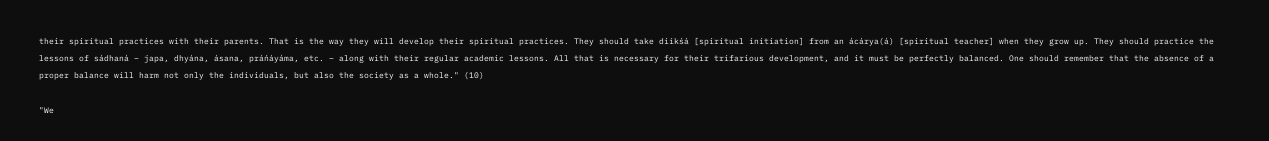their spiritual practices with their parents. That is the way they will develop their spiritual practices. They should take diikśá [spiritual initiation] from an ácárya(á) [spiritual teacher] when they grow up. They should practice the lessons of sádhaná – japa, dhyána, ásana, práńáyáma, etc. – along with their regular academic lessons. All that is necessary for their trifarious development, and it must be perfectly balanced. One should remember that the absence of a proper balance will harm not only the individuals, but also the society as a whole." (10)

"We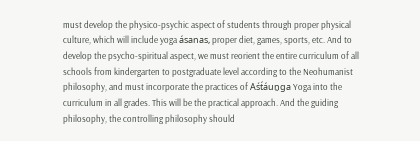must develop the physico-psychic aspect of students through proper physical culture, which will include yoga ásanas, proper diet, games, sports, etc. And to develop the psycho-spiritual aspect, we must reorient the entire curriculum of all schools from kindergarten to postgraduate level according to the Neohumanist philosophy, and must incorporate the practices of Aśt́áuṋga Yoga into the curriculum in all grades. This will be the practical approach. And the guiding philosophy, the controlling philosophy should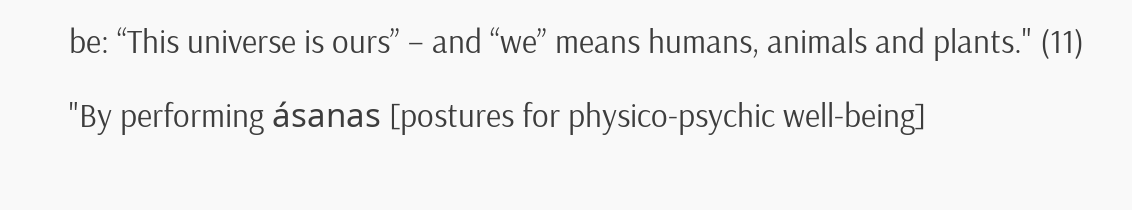be: “This universe is ours” – and “we” means humans, animals and plants." (11)

"By performing ásanas [postures for physico-psychic well-being]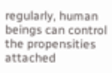regularly, human beings can control the propensities attached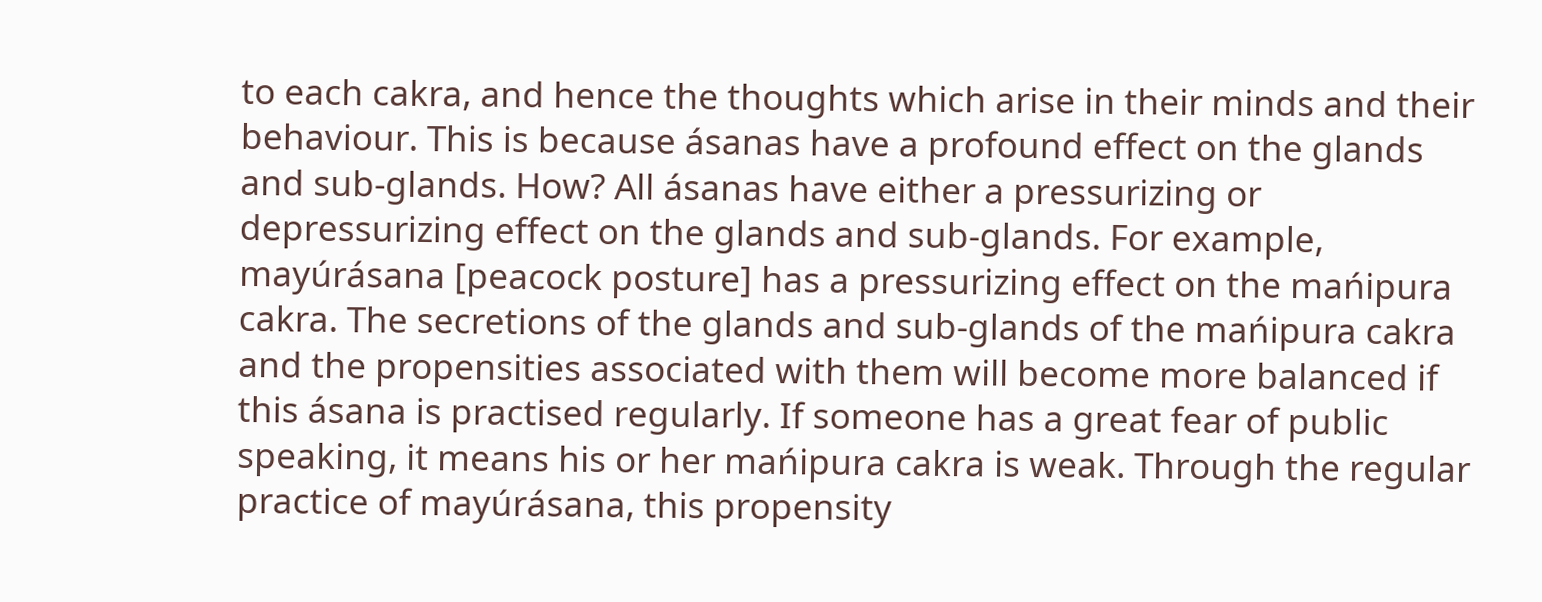to each cakra, and hence the thoughts which arise in their minds and their behaviour. This is because ásanas have a profound effect on the glands and sub-glands. How? All ásanas have either a pressurizing or depressurizing effect on the glands and sub-glands. For example, mayúrásana [peacock posture] has a pressurizing effect on the mańipura cakra. The secretions of the glands and sub-glands of the mańipura cakra and the propensities associated with them will become more balanced if this ásana is practised regularly. If someone has a great fear of public speaking, it means his or her mańipura cakra is weak. Through the regular practice of mayúrásana, this propensity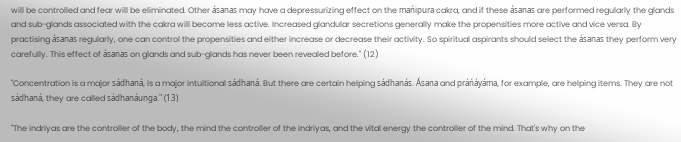will be controlled and fear will be eliminated. Other ásanas may have a depressurizing effect on the mańipura cakra, and if these ásanas are performed regularly the glands and sub-glands associated with the cakra will become less active. Increased glandular secretions generally make the propensities more active and vice versa. By practising ásanas regularly, one can control the propensities and either increase or decrease their activity. So spiritual aspirants should select the ásanas they perform very carefully. This effect of ásanas on glands and sub-glands has never been revealed before." (12)

"Concentration is a major sádhaná, is a major intuitional sádhaná. But there are certain helping sádhanás. Ásana and práńáyáma, for example, are helping items. They are not sádhaná, they are called sádhanáunga." (13)

"The indriyas are the controller of the body, the mind the controller of the indriyas, and the vital energy the controller of the mind. That's why on the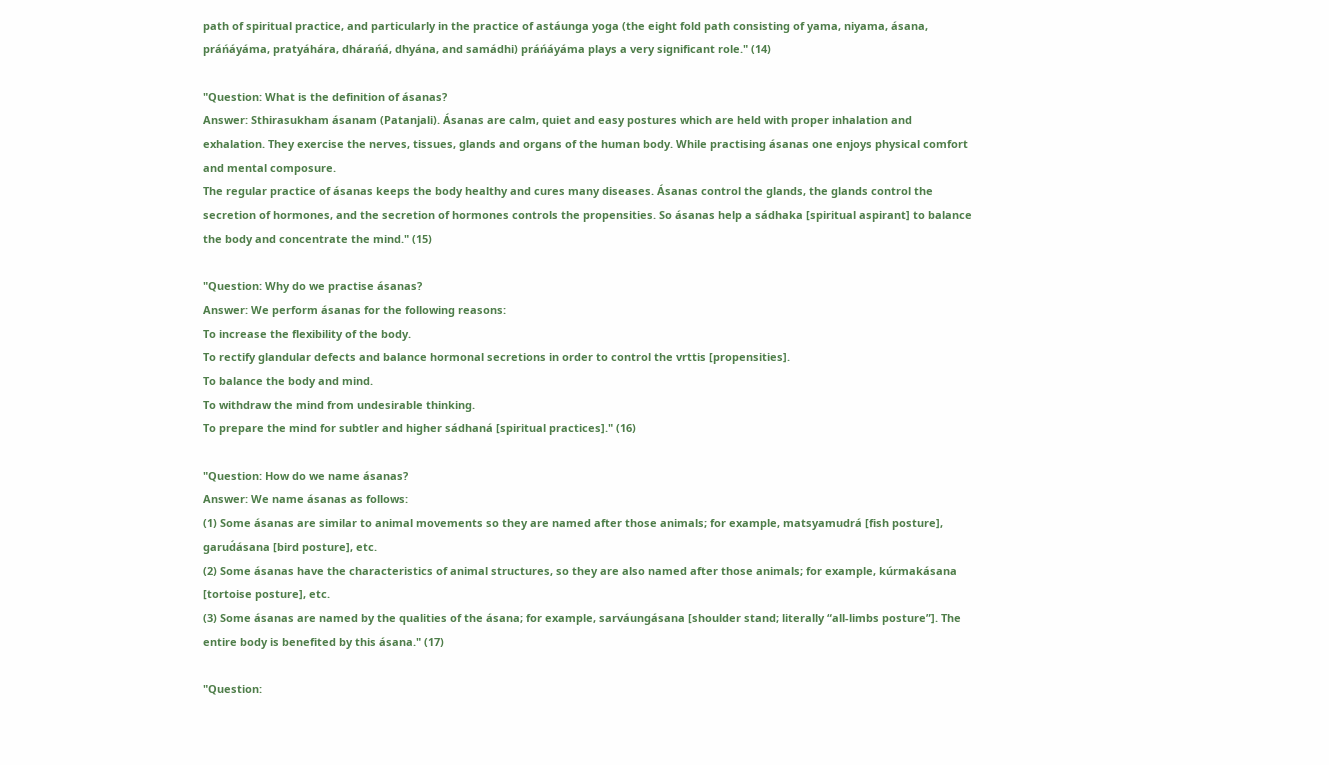path of spiritual practice, and particularly in the practice of astáunga yoga (the eight fold path consisting of yama, niyama, ásana, práńáyáma, pratyáhára, dhárańá, dhyána, and samádhi) práńáyáma plays a very significant role." (14)

"Question: What is the definition of ásanas?
Answer: Sthirasukham ásanam (Patanjali). Ásanas are calm, quiet and easy postures which are held with proper inhalation and exhalation. They exercise the nerves, tissues, glands and organs of the human body. While practising ásanas one enjoys physical comfort and mental composure.
The regular practice of ásanas keeps the body healthy and cures many diseases. Ásanas control the glands, the glands control the secretion of hormones, and the secretion of hormones controls the propensities. So ásanas help a sádhaka [spiritual aspirant] to balance the body and concentrate the mind." (15)

"Question: Why do we practise ásanas?
Answer: We perform ásanas for the following reasons:
To increase the flexibility of the body.
To rectify glandular defects and balance hormonal secretions in order to control the vrttis [propensities].
To balance the body and mind.
To withdraw the mind from undesirable thinking.
To prepare the mind for subtler and higher sádhaná [spiritual practices]." (16)

"Question: How do we name ásanas?
Answer: We name ásanas as follows:
(1) Some ásanas are similar to animal movements so they are named after those animals; for example, matsyamudrá [fish posture], garud́ásana [bird posture], etc.
(2) Some ásanas have the characteristics of animal structures, so they are also named after those animals; for example, kúrmakásana [tortoise posture], etc.
(3) Some ásanas are named by the qualities of the ásana; for example, sarváungásana [shoulder stand; literally “all-limbs posture”]. The entire body is benefited by this ásana." (17)

"Question: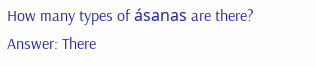How many types of ásanas are there?
Answer: There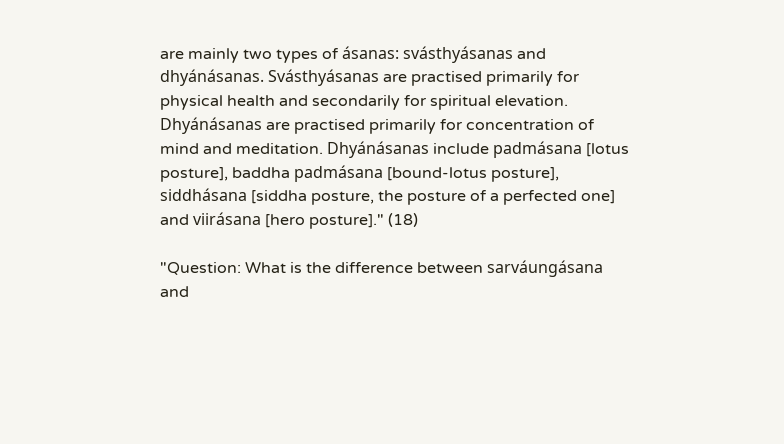are mainly two types of ásanas: svásthyásanas and dhyánásanas. Svásthyásanas are practised primarily for physical health and secondarily for spiritual elevation. Dhyánásanas are practised primarily for concentration of mind and meditation. Dhyánásanas include padmásana [lotus posture], baddha padmásana [bound-lotus posture], siddhásana [siddha posture, the posture of a perfected one] and viirásana [hero posture]." (18)

"Question: What is the difference between sarváungásana and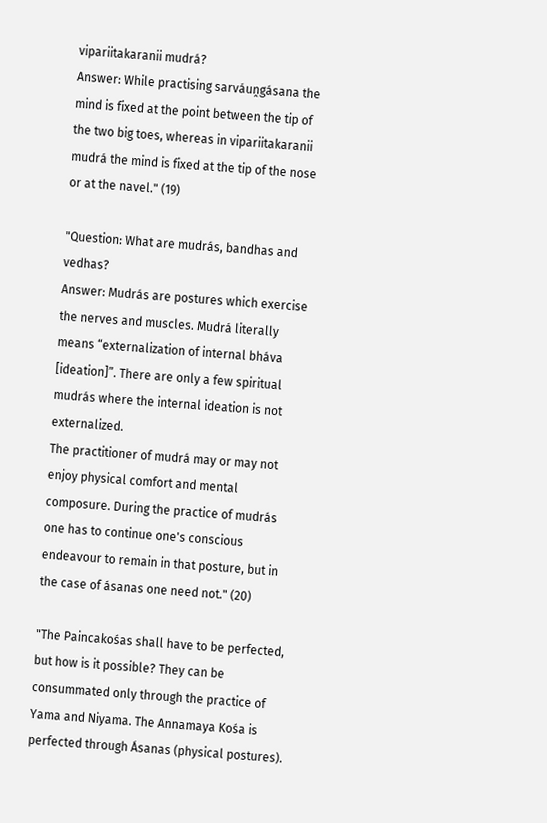vipariitakaranii mudrá?
Answer: While practising sarváuṋgásana the mind is fixed at the point between the tip of the two big toes, whereas in vipariitakaranii mudrá the mind is fixed at the tip of the nose or at the navel." (19)

"Question: What are mudrás, bandhas and vedhas?
Answer: Mudrás are postures which exercise the nerves and muscles. Mudrá literally means “externalization of internal bháva [ideation]”. There are only a few spiritual mudrás where the internal ideation is not externalized.
The practitioner of mudrá may or may not enjoy physical comfort and mental composure. During the practice of mudrás one has to continue one's conscious endeavour to remain in that posture, but in the case of ásanas one need not." (20)

"The Paincakośas shall have to be perfected, but how is it possible? They can be consummated only through the practice of Yama and Niyama. The Annamaya Kośa is perfected through Ásanas (physical postures).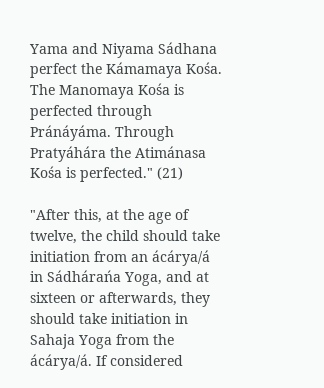Yama and Niyama Sádhana perfect the Kámamaya Kośa. The Manomaya Kośa is perfected through Pránáyáma. Through Pratyáhára the Atimánasa Kośa is perfected." (21)

"After this, at the age of twelve, the child should take initiation from an ácárya/á in Sádhárańa Yoga, and at sixteen or afterwards, they should take initiation in Sahaja Yoga from the ácárya/á. If considered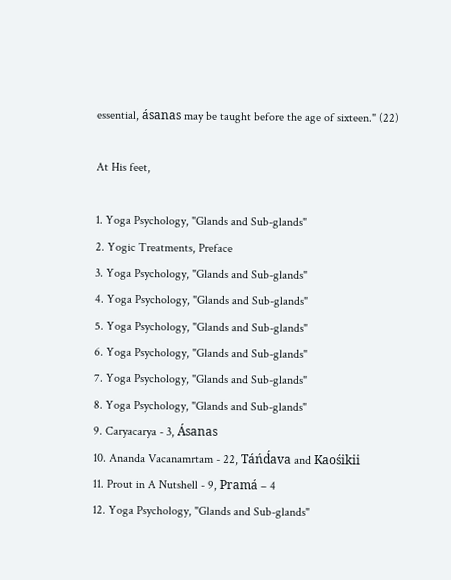essential, ásanas may be taught before the age of sixteen." (22)

At His feet,

1. Yoga Psychology, "Glands and Sub-glands"
2. Yogic Treatments, Preface
3. Yoga Psychology, "Glands and Sub-glands"
4. Yoga Psychology, "Glands and Sub-glands"
5. Yoga Psychology, "Glands and Sub-glands"
6. Yoga Psychology, "Glands and Sub-glands"
7. Yoga Psychology, "Glands and Sub-glands"
8. Yoga Psychology, "Glands and Sub-glands"
9. Caryacarya - 3, Ásanas
10. Ananda Vacanamrtam - 22, Táńd́ava and Kaośikii
11. Prout in A Nutshell - 9, Pramá – 4
12. Yoga Psychology, "Glands and Sub-glands"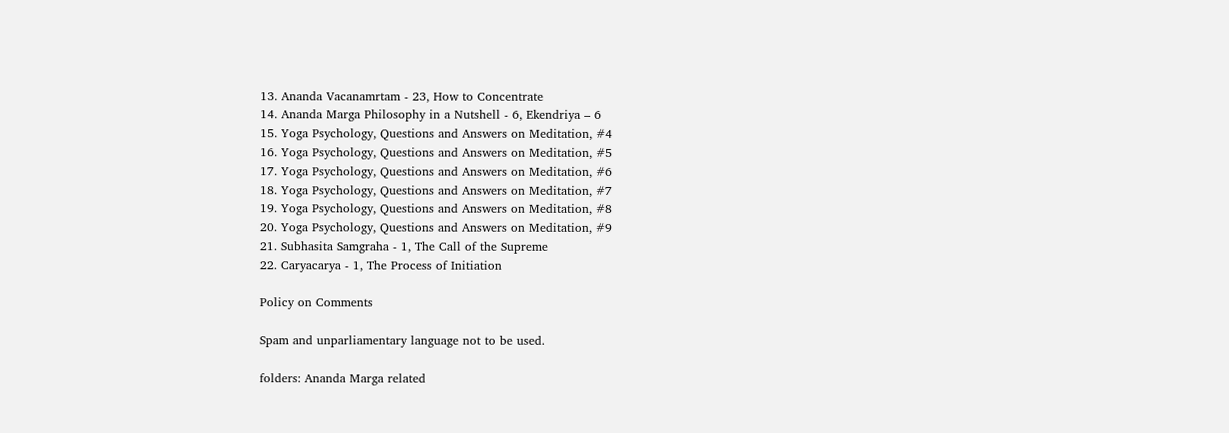13. Ananda Vacanamrtam - 23, How to Concentrate
14. Ananda Marga Philosophy in a Nutshell - 6, Ekendriya – 6
15. Yoga Psychology, Questions and Answers on Meditation, #4
16. Yoga Psychology, Questions and Answers on Meditation, #5
17. Yoga Psychology, Questions and Answers on Meditation, #6
18. Yoga Psychology, Questions and Answers on Meditation, #7
19. Yoga Psychology, Questions and Answers on Meditation, #8
20. Yoga Psychology, Questions and Answers on Meditation, #9
21. Subhasita Samgraha - 1, The Call of the Supreme
22. Caryacarya - 1, The Process of Initiation

Policy on Comments

Spam and unparliamentary language not to be used.

folders: Ananda Marga related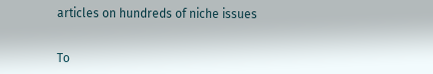articles on hundreds of niche issues


To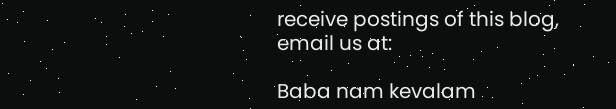receive postings of this blog, email us at:

Baba nam kevalam